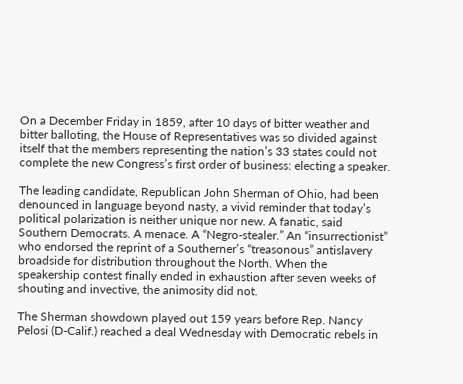On a December Friday in 1859, after 10 days of bitter weather and bitter balloting, the House of Representatives was so divided against itself that the members representing the nation’s 33 states could not complete the new Congress’s first order of business: electing a speaker.

The leading candidate, Republican John Sherman of Ohio, had been denounced in language beyond nasty, a vivid reminder that today’s political polarization is neither unique nor new. A fanatic, said Southern Democrats. A menace. A “Negro-stealer.” An “insurrectionist” who endorsed the reprint of a Southerner’s “treasonous” antislavery broadside for distribution throughout the North. When the speakership contest finally ended in exhaustion after seven weeks of shouting and invective, the animosity did not.

The Sherman showdown played out 159 years before Rep. Nancy Pelosi (D-Calif.) reached a deal Wednesday with Democratic rebels in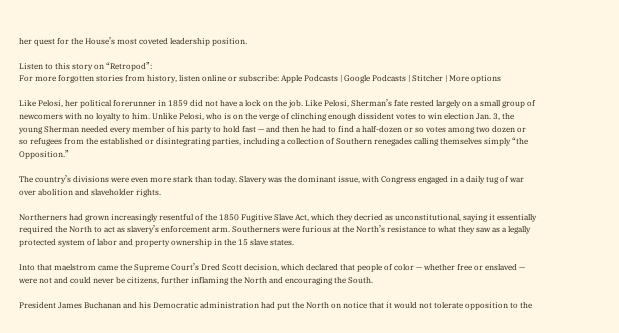her quest for the House’s most coveted leadership position.

Listen to this story on “Retropod”:
For more forgotten stories from history, listen online or subscribe: Apple Podcasts | Google Podcasts | Stitcher | More options

Like Pelosi, her political forerunner in 1859 did not have a lock on the job. Like Pelosi, Sherman’s fate rested largely on a small group of newcomers with no loyalty to him. Unlike Pelosi, who is on the verge of clinching enough dissident votes to win election Jan. 3, the young Sherman needed every member of his party to hold fast — and then he had to find a half-dozen or so votes among two dozen or so refugees from the established or disintegrating parties, including a collection of Southern renegades calling themselves simply “the Opposition.”

The country’s divisions were even more stark than today. Slavery was the dominant issue, with Congress engaged in a daily tug of war over abolition and slaveholder rights.

Northerners had grown increasingly resentful of the 1850 Fugitive Slave Act, which they decried as unconstitutional, saying it essentially required the North to act as slavery’s enforcement arm. Southerners were furious at the North’s resistance to what they saw as a legally protected system of labor and property ownership in the 15 slave states.

Into that maelstrom came the Supreme Court’s Dred Scott decision, which declared that people of color — whether free or enslaved — were not and could never be citizens, further inflaming the North and encouraging the South.

President James Buchanan and his Democratic administration had put the North on notice that it would not tolerate opposition to the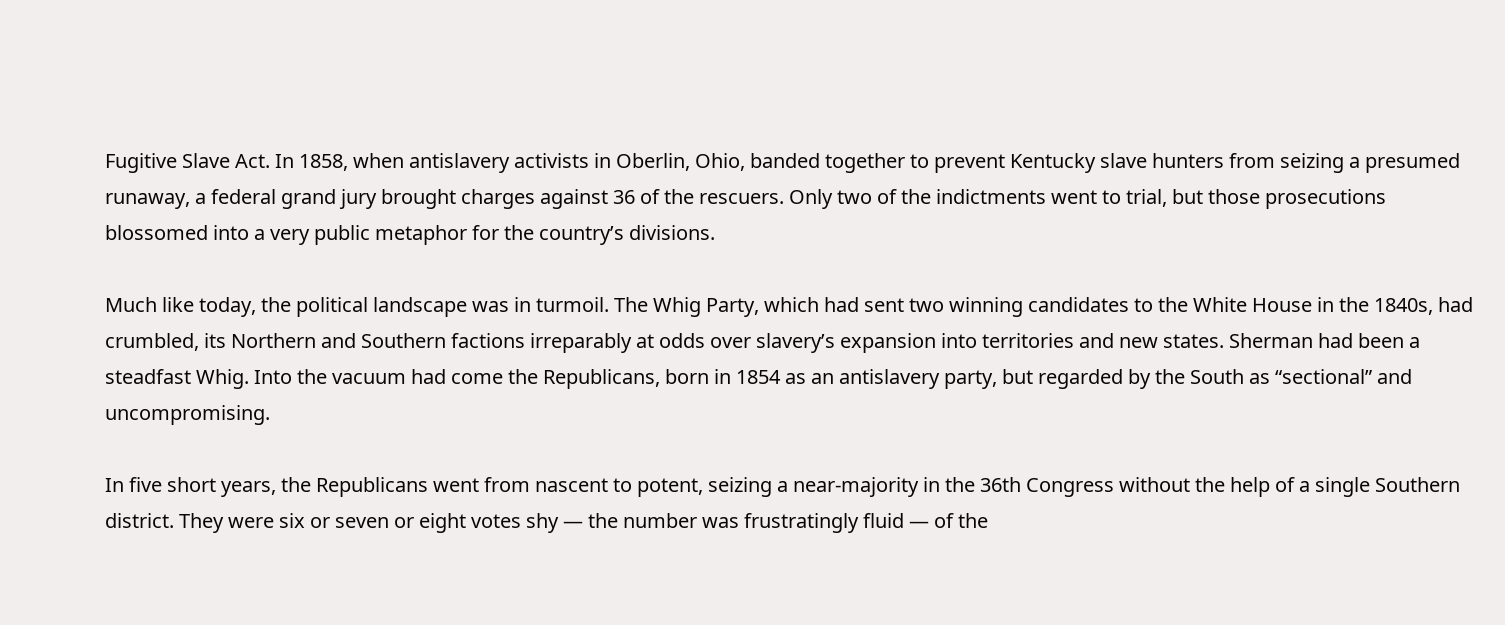Fugitive Slave Act. In 1858, when antislavery activists in Oberlin, Ohio, banded together to prevent Kentucky slave hunters from seizing a presumed runaway, a federal grand jury brought charges against 36 of the rescuers. Only two of the indictments went to trial, but those prosecutions blossomed into a very public metaphor for the country’s divisions.

Much like today, the political landscape was in turmoil. The Whig Party, which had sent two winning candidates to the White House in the 1840s, had crumbled, its Northern and Southern factions irreparably at odds over slavery’s expansion into territories and new states. Sherman had been a steadfast Whig. Into the vacuum had come the Republicans, born in 1854 as an antislavery party, but regarded by the South as “sectional” and uncompromising.

In five short years, the Republicans went from nascent to potent, seizing a near-majority in the 36th Congress without the help of a single Southern district. They were six or seven or eight votes shy — the number was frustratingly fluid — of the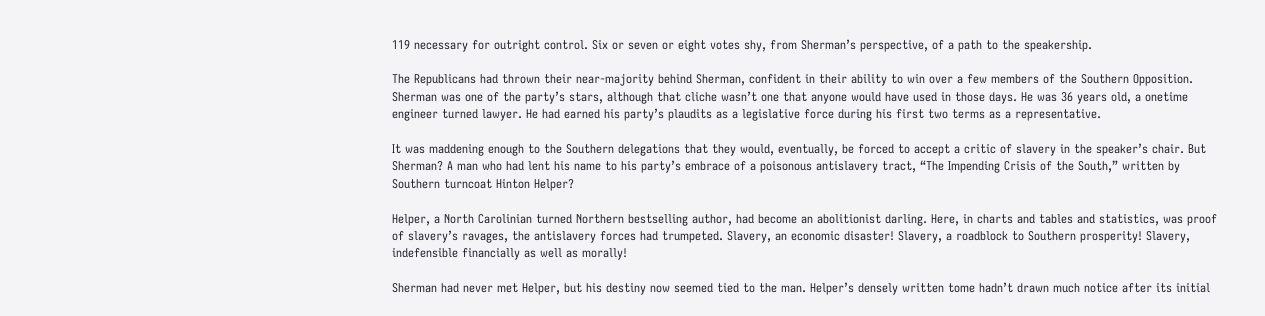119 necessary for outright control. Six or seven or eight votes shy, from Sherman’s perspective, of a path to the speakership.

The Republicans had thrown their near-majority behind Sherman, confident in their ability to win over a few members of the Southern Opposition. Sherman was one of the party’s stars, although that cliche wasn’t one that anyone would have used in those days. He was 36 years old, a onetime engineer turned lawyer. He had earned his party’s plaudits as a legislative force during his first two terms as a representative.

It was maddening enough to the Southern delegations that they would, eventually, be forced to accept a critic of slavery in the speaker’s chair. But Sherman? A man who had lent his name to his party’s embrace of a poisonous antislavery tract, “The Impending Crisis of the South,” written by Southern turncoat Hinton Helper?

Helper, a North Carolinian turned Northern bestselling author, had become an abolitionist darling. Here, in charts and tables and statistics, was proof of slavery’s ravages, the antislavery forces had trumpeted. Slavery, an economic disaster! Slavery, a roadblock to Southern prosperity! Slavery, indefensible financially as well as morally!

Sherman had never met Helper, but his destiny now seemed tied to the man. Helper’s densely written tome hadn’t drawn much notice after its initial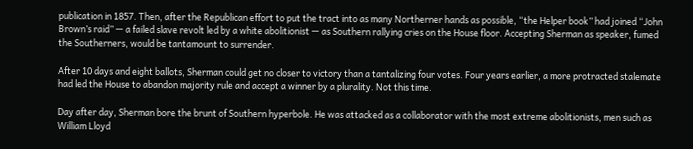publication in 1857. Then, after the Republican effort to put the tract into as many Northerner hands as possible, “the Helper book” had joined “John Brown’s raid” — a failed slave revolt led by a white abolitionist — as Southern rallying cries on the House floor. Accepting Sherman as speaker, fumed the Southerners, would be tantamount to surrender.

After 10 days and eight ballots, Sherman could get no closer to victory than a tantalizing four votes. Four years earlier, a more protracted stalemate had led the House to abandon majority rule and accept a winner by a plurality. Not this time.

Day after day, Sherman bore the brunt of Southern hyperbole. He was attacked as a collaborator with the most extreme abolitionists, men such as William Lloyd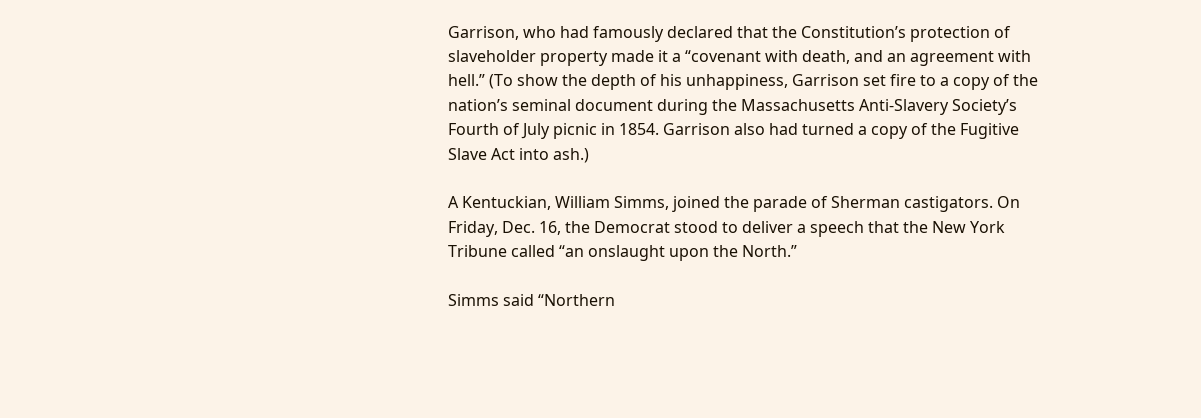Garrison, who had famously declared that the Constitution’s protection of slaveholder property made it a “covenant with death, and an agreement with hell.” (To show the depth of his unhappiness, Garrison set fire to a copy of the nation’s seminal document during the Massachusetts Anti-Slavery Society’s Fourth of July picnic in 1854. Garrison also had turned a copy of the Fugitive Slave Act into ash.)

A Kentuckian, William Simms, joined the parade of Sherman castigators. On Friday, Dec. 16, the Democrat stood to deliver a speech that the New York Tribune called “an onslaught upon the North.”

Simms said “Northern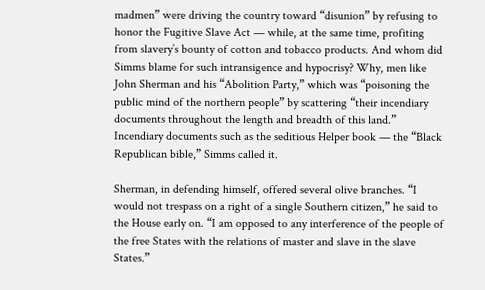madmen” were driving the country toward “disunion” by refusing to honor the Fugitive Slave Act — while, at the same time, profiting from slavery’s bounty of cotton and tobacco products. And whom did Simms blame for such intransigence and hypocrisy? Why, men like John Sherman and his “Abolition Party,” which was “poisoning the public mind of the northern people” by scattering “their incendiary documents throughout the length and breadth of this land.” Incendiary documents such as the seditious Helper book — the “Black Republican bible,” Simms called it.

Sherman, in defending himself, offered several olive branches. “I would not trespass on a right of a single Southern citizen,” he said to the House early on. “I am opposed to any interference of the people of the free States with the relations of master and slave in the slave States.”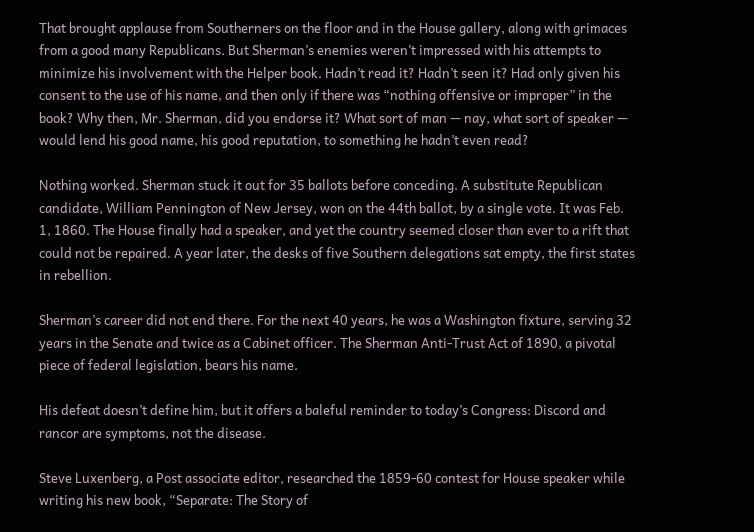That brought applause from Southerners on the floor and in the House gallery, along with grimaces from a good many Republicans. But Sherman’s enemies weren’t impressed with his attempts to minimize his involvement with the Helper book. Hadn’t read it? Hadn’t seen it? Had only given his consent to the use of his name, and then only if there was “nothing offensive or improper” in the book? Why then, Mr. Sherman, did you endorse it? What sort of man — nay, what sort of speaker — would lend his good name, his good reputation, to something he hadn’t even read?

Nothing worked. Sherman stuck it out for 35 ballots before conceding. A substitute Republican candidate, William Pennington of New Jersey, won on the 44th ballot, by a single vote. It was Feb. 1, 1860. The House finally had a speaker, and yet the country seemed closer than ever to a rift that could not be repaired. A year later, the desks of five Southern delegations sat empty, the first states in rebellion.

Sherman’s career did not end there. For the next 40 years, he was a Washington fixture, serving 32 years in the Senate and twice as a Cabinet officer. The Sherman Anti-Trust Act of 1890, a pivotal piece of federal legislation, bears his name.

His defeat doesn’t define him, but it offers a baleful reminder to today’s Congress: Discord and rancor are symptoms, not the disease.

Steve Luxenberg, a Post associate editor, researched the 1859-60 contest for House speaker while writing his new book, “Separate: The Story of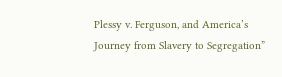Plessy v. Ferguson, and America’s Journey from Slavery to Segregation”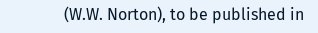(W.W. Norton), to be published in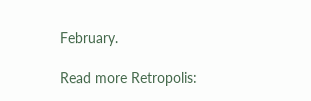February.

Read more Retropolis: